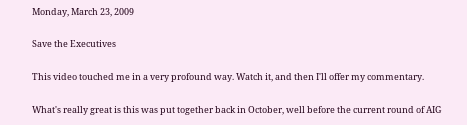Monday, March 23, 2009

Save the Executives

This video touched me in a very profound way. Watch it, and then I'll offer my commentary.

What's really great is this was put together back in October, well before the current round of AIG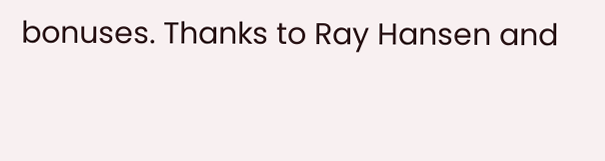bonuses. Thanks to Ray Hansen and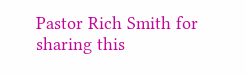Pastor Rich Smith for sharing this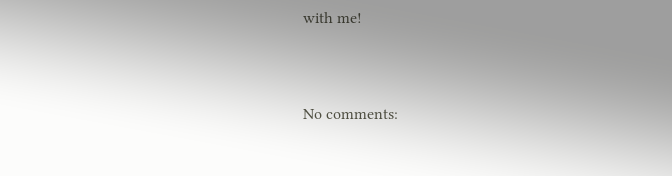with me!


No comments: